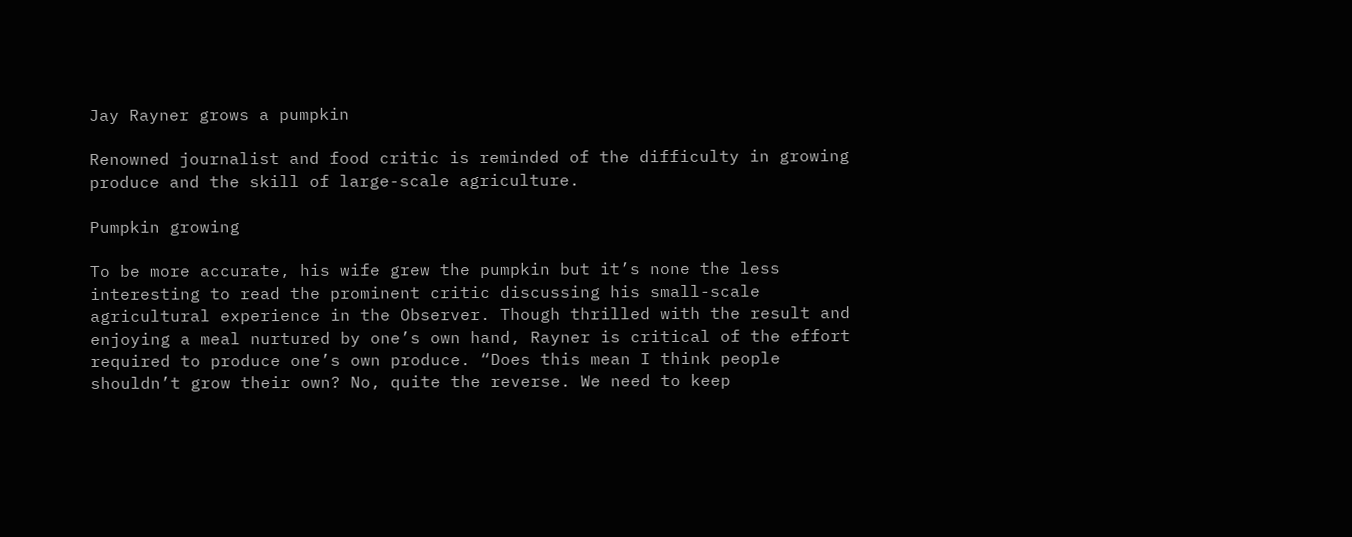Jay Rayner grows a pumpkin

Renowned journalist and food critic is reminded of the difficulty in growing produce and the skill of large-scale agriculture.

Pumpkin growing

To be more accurate, his wife grew the pumpkin but it’s none the less interesting to read the prominent critic discussing his small-scale agricultural experience in the Observer. Though thrilled with the result and enjoying a meal nurtured by one’s own hand, Rayner is critical of the effort required to produce one’s own produce. “Does this mean I think people shouldn’t grow their own? No, quite the reverse. We need to keep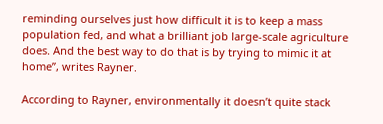reminding ourselves just how difficult it is to keep a mass population fed, and what a brilliant job large-scale agriculture does. And the best way to do that is by trying to mimic it at home”, writes Rayner.

According to Rayner, environmentally it doesn’t quite stack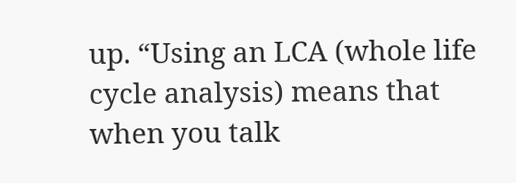up. “Using an LCA (whole life cycle analysis) means that when you talk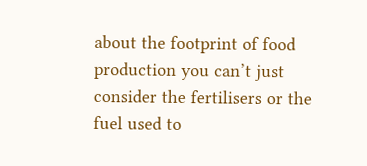about the footprint of food production you can’t just consider the fertilisers or the fuel used to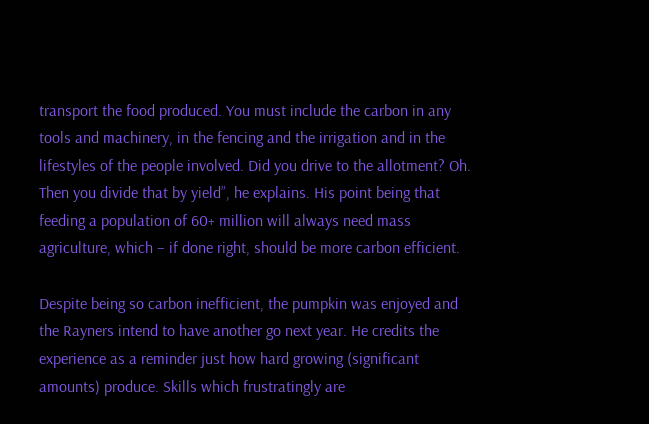transport the food produced. You must include the carbon in any tools and machinery, in the fencing and the irrigation and in the lifestyles of the people involved. Did you drive to the allotment? Oh. Then you divide that by yield”, he explains. His point being that feeding a population of 60+ million will always need mass agriculture, which – if done right, should be more carbon efficient.

Despite being so carbon inefficient, the pumpkin was enjoyed and the Rayners intend to have another go next year. He credits the experience as a reminder just how hard growing (significant amounts) produce. Skills which frustratingly are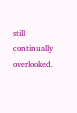still continually overlooked.